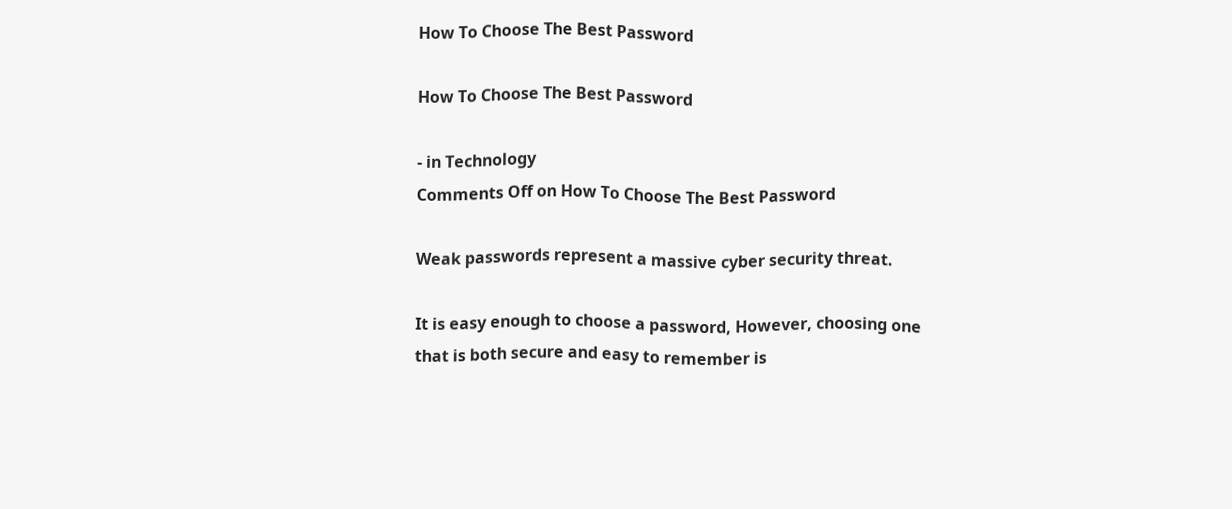How To Choose The Best Password

How To Choose The Best Password

- in Technology
Comments Off on How To Choose The Best Password

Weak passwords represent a massive cyber security threat.

It is easy enough to choose a password, However, choosing one that is both secure and easy to remember is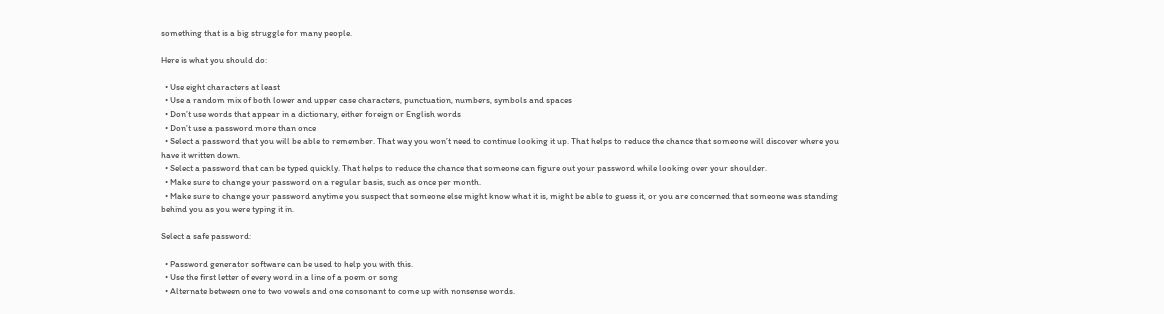something that is a big struggle for many people.

Here is what you should do:

  • Use eight characters at least
  • Use a random mix of both lower and upper case characters, punctuation, numbers, symbols and spaces
  • Don’t use words that appear in a dictionary, either foreign or English words
  • Don’t use a password more than once
  • Select a password that you will be able to remember. That way you won’t need to continue looking it up. That helps to reduce the chance that someone will discover where you have it written down.
  • Select a password that can be typed quickly. That helps to reduce the chance that someone can figure out your password while looking over your shoulder.
  • Make sure to change your password on a regular basis, such as once per month.
  • Make sure to change your password anytime you suspect that someone else might know what it is, might be able to guess it, or you are concerned that someone was standing behind you as you were typing it in.

Select a safe password:

  • Password generator software can be used to help you with this.
  • Use the first letter of every word in a line of a poem or song
  • Alternate between one to two vowels and one consonant to come up with nonsense words.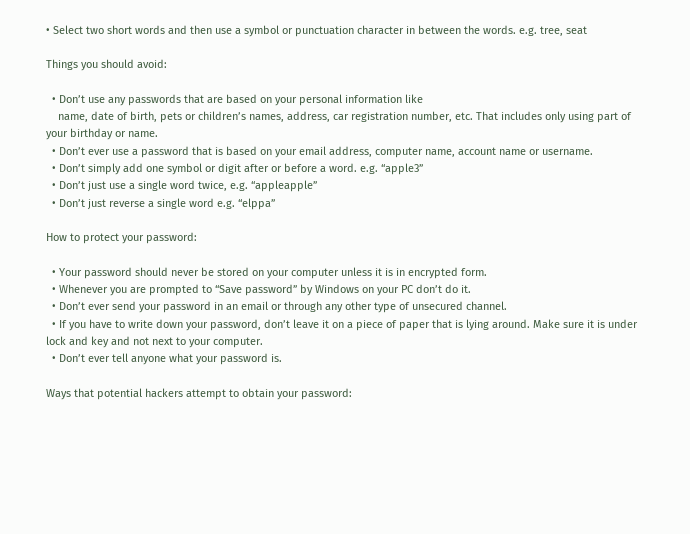• Select two short words and then use a symbol or punctuation character in between the words. e.g. tree, seat

Things you should avoid:

  • Don’t use any passwords that are based on your personal information like
    name, date of birth, pets or children’s names, address, car registration number, etc. That includes only using part of your birthday or name.
  • Don’t ever use a password that is based on your email address, computer name, account name or username.
  • Don’t simply add one symbol or digit after or before a word. e.g. “apple3”
  • Don’t just use a single word twice, e.g. “appleapple”
  • Don’t just reverse a single word e.g. “elppa”

How to protect your password:

  • Your password should never be stored on your computer unless it is in encrypted form.
  • Whenever you are prompted to “Save password” by Windows on your PC don’t do it.
  • Don’t ever send your password in an email or through any other type of unsecured channel.
  • If you have to write down your password, don’t leave it on a piece of paper that is lying around. Make sure it is under lock and key and not next to your computer.
  • Don’t ever tell anyone what your password is.

Ways that potential hackers attempt to obtain your password: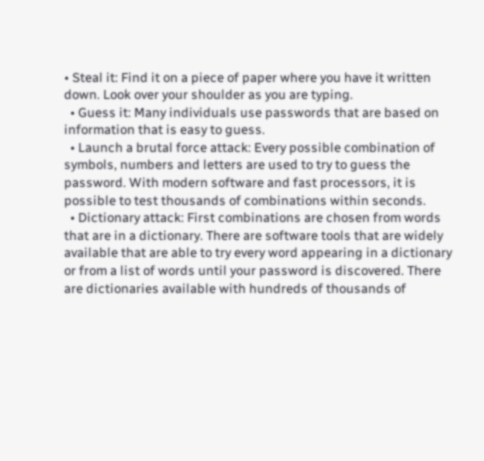• Steal it: Find it on a piece of paper where you have it written down. Look over your shoulder as you are typing.
  • Guess it: Many individuals use passwords that are based on information that is easy to guess.
  • Launch a brutal force attack: Every possible combination of symbols, numbers and letters are used to try to guess the password. With modern software and fast processors, it is possible to test thousands of combinations within seconds.
  • Dictionary attack: First combinations are chosen from words that are in a dictionary. There are software tools that are widely available that are able to try every word appearing in a dictionary or from a list of words until your password is discovered. There are dictionaries available with hundreds of thousands of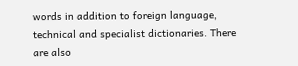words in addition to foreign language, technical and specialist dictionaries. There are also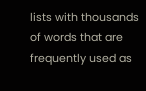lists with thousands of words that are frequently used as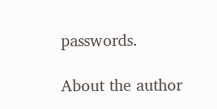passwords.

About the author